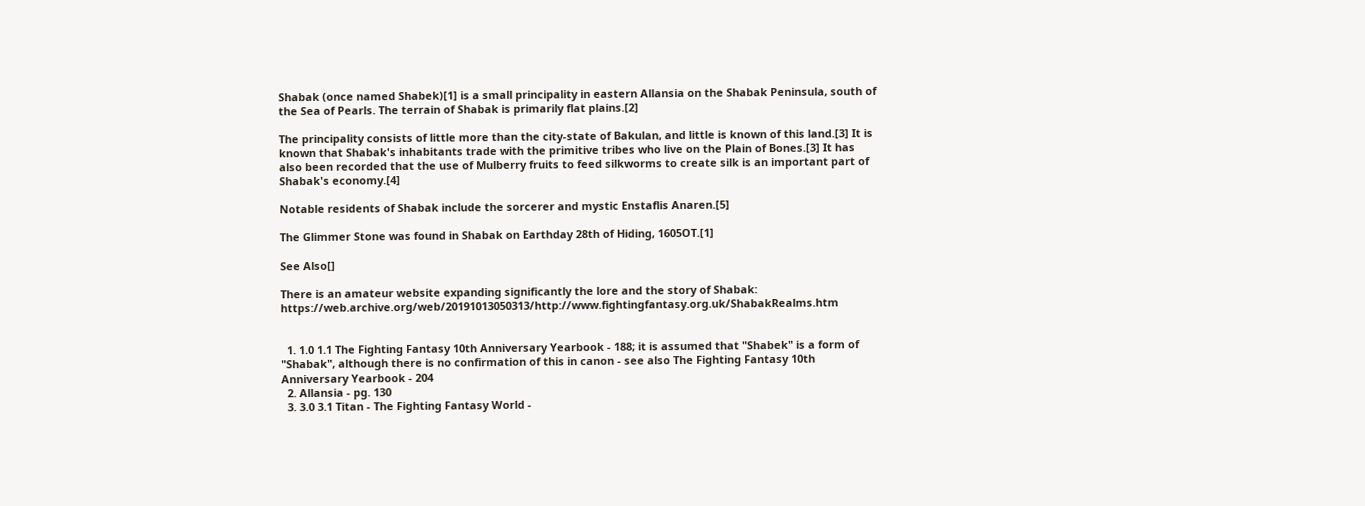Shabak (once named Shabek)[1] is a small principality in eastern Allansia on the Shabak Peninsula, south of the Sea of Pearls. The terrain of Shabak is primarily flat plains.[2]

The principality consists of little more than the city-state of Bakulan, and little is known of this land.[3] It is known that Shabak's inhabitants trade with the primitive tribes who live on the Plain of Bones.[3] It has also been recorded that the use of Mulberry fruits to feed silkworms to create silk is an important part of Shabak's economy.[4]

Notable residents of Shabak include the sorcerer and mystic Enstaflis Anaren.[5]

The Glimmer Stone was found in Shabak on Earthday 28th of Hiding, 1605OT.[1]

See Also[]

There is an amateur website expanding significantly the lore and the story of Shabak: https://web.archive.org/web/20191013050313/http://www.fightingfantasy.org.uk/ShabakRealms.htm


  1. 1.0 1.1 The Fighting Fantasy 10th Anniversary Yearbook - 188; it is assumed that "Shabek" is a form of "Shabak", although there is no confirmation of this in canon - see also The Fighting Fantasy 10th Anniversary Yearbook - 204
  2. Allansia - pg. 130
  3. 3.0 3.1 Titan - The Fighting Fantasy World -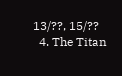13/??, 15/??
  4. The Titan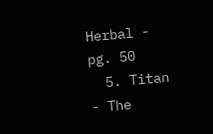Herbal - pg. 50
  5. Titan - The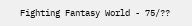Fighting Fantasy World - 75/??